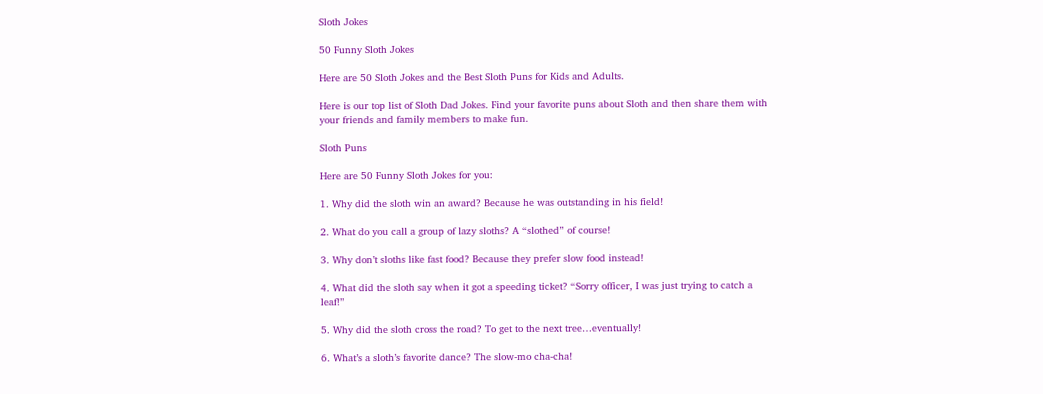Sloth Jokes

50 Funny Sloth Jokes

Here are 50 Sloth Jokes and the Best Sloth Puns for Kids and Adults.

Here is our top list of Sloth Dad Jokes. Find your favorite puns about Sloth and then share them with your friends and family members to make fun.

Sloth Puns

Here are 50 Funny Sloth Jokes for you:

1. Why did the sloth win an award? Because he was outstanding in his field!

2. What do you call a group of lazy sloths? A “slothed” of course!

3. Why don’t sloths like fast food? Because they prefer slow food instead!

4. What did the sloth say when it got a speeding ticket? “Sorry officer, I was just trying to catch a leaf!”

5. Why did the sloth cross the road? To get to the next tree…eventually!

6. What’s a sloth’s favorite dance? The slow-mo cha-cha!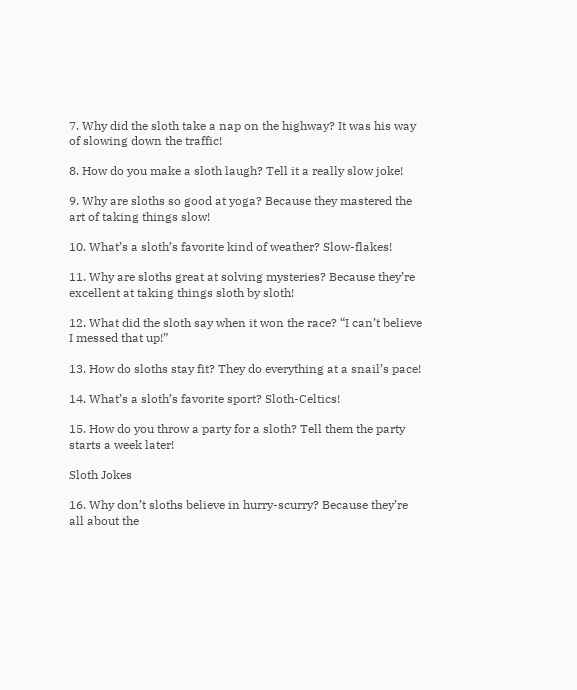7. Why did the sloth take a nap on the highway? It was his way of slowing down the traffic!

8. How do you make a sloth laugh? Tell it a really slow joke!

9. Why are sloths so good at yoga? Because they mastered the art of taking things slow!

10. What’s a sloth’s favorite kind of weather? Slow-flakes!

11. Why are sloths great at solving mysteries? Because they’re excellent at taking things sloth by sloth!

12. What did the sloth say when it won the race? “I can’t believe I messed that up!”

13. How do sloths stay fit? They do everything at a snail’s pace!

14. What’s a sloth’s favorite sport? Sloth-Celtics!

15. How do you throw a party for a sloth? Tell them the party starts a week later!

Sloth Jokes

16. Why don’t sloths believe in hurry-scurry? Because they’re all about the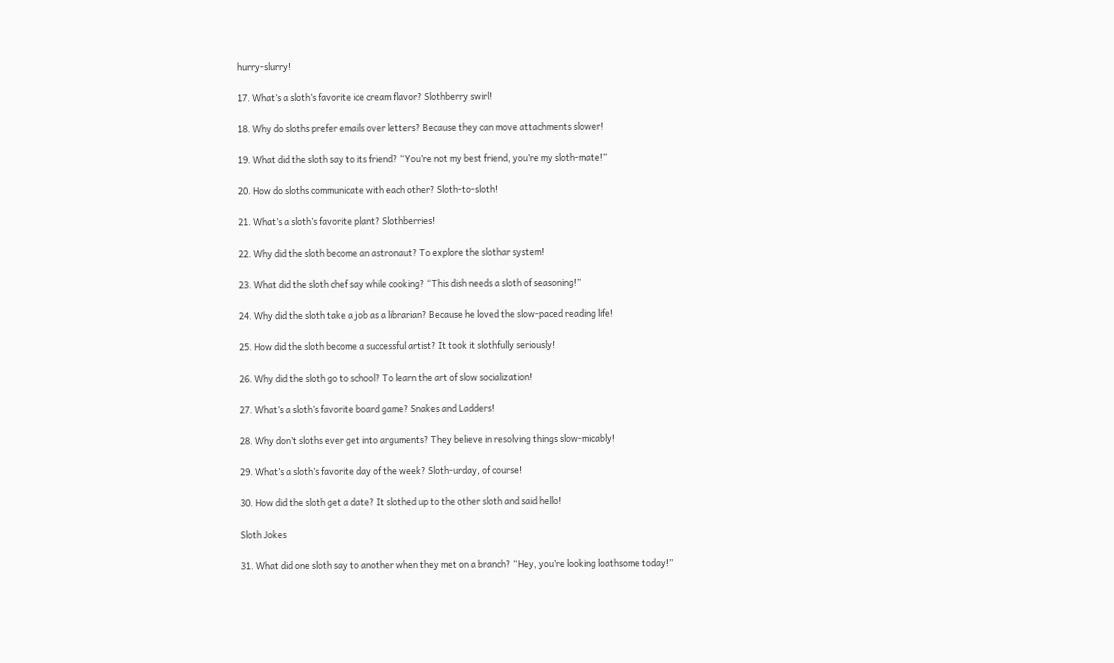hurry-slurry!

17. What’s a sloth’s favorite ice cream flavor? Slothberry swirl!

18. Why do sloths prefer emails over letters? Because they can move attachments slower!

19. What did the sloth say to its friend? “You’re not my best friend, you’re my sloth-mate!”

20. How do sloths communicate with each other? Sloth-to-sloth!

21. What’s a sloth’s favorite plant? Slothberries!

22. Why did the sloth become an astronaut? To explore the slothar system!

23. What did the sloth chef say while cooking? “This dish needs a sloth of seasoning!”

24. Why did the sloth take a job as a librarian? Because he loved the slow-paced reading life!

25. How did the sloth become a successful artist? It took it slothfully seriously!

26. Why did the sloth go to school? To learn the art of slow socialization!

27. What’s a sloth’s favorite board game? Snakes and Ladders!

28. Why don’t sloths ever get into arguments? They believe in resolving things slow-micably!

29. What’s a sloth’s favorite day of the week? Sloth-urday, of course!

30. How did the sloth get a date? It slothed up to the other sloth and said hello!

Sloth Jokes

31. What did one sloth say to another when they met on a branch? “Hey, you’re looking loathsome today!”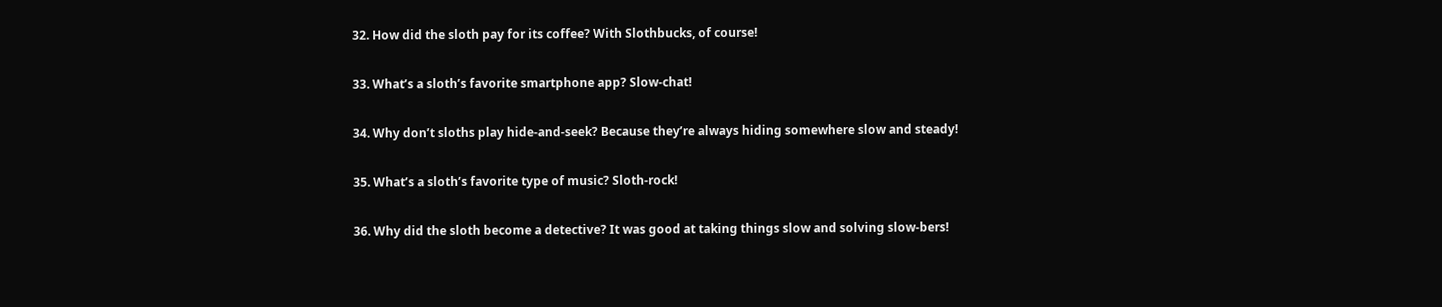32. How did the sloth pay for its coffee? With Slothbucks, of course!

33. What’s a sloth’s favorite smartphone app? Slow-chat!

34. Why don’t sloths play hide-and-seek? Because they’re always hiding somewhere slow and steady!

35. What’s a sloth’s favorite type of music? Sloth-rock!

36. Why did the sloth become a detective? It was good at taking things slow and solving slow-bers!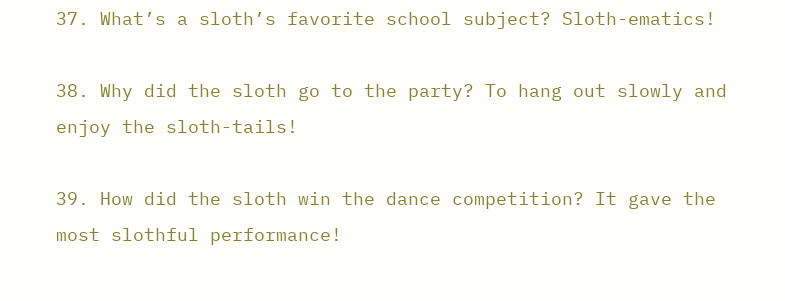37. What’s a sloth’s favorite school subject? Sloth-ematics!

38. Why did the sloth go to the party? To hang out slowly and enjoy the sloth-tails!

39. How did the sloth win the dance competition? It gave the most slothful performance!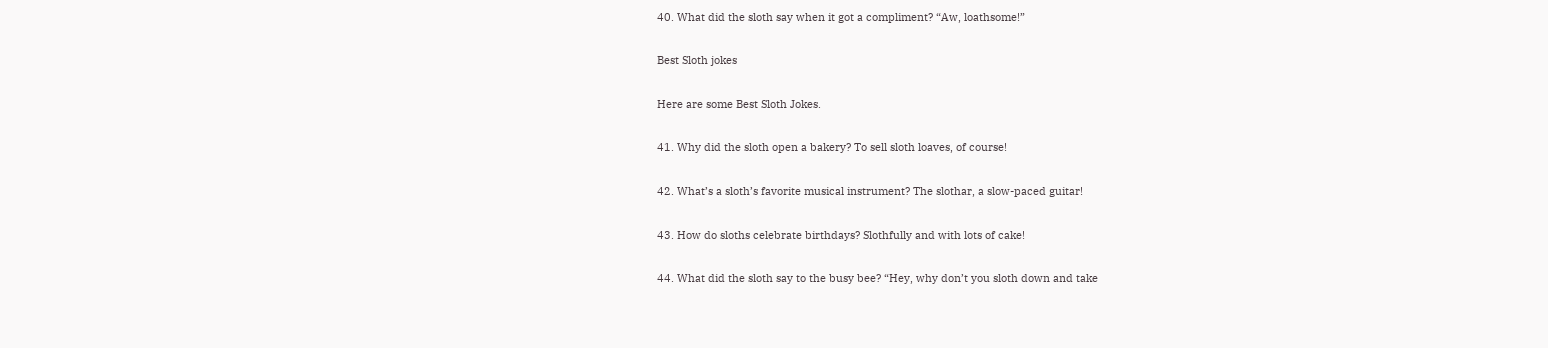40. What did the sloth say when it got a compliment? “Aw, loathsome!”

Best Sloth jokes

Here are some Best Sloth Jokes.

41. Why did the sloth open a bakery? To sell sloth loaves, of course!

42. What’s a sloth’s favorite musical instrument? The slothar, a slow-paced guitar!

43. How do sloths celebrate birthdays? Slothfully and with lots of cake!

44. What did the sloth say to the busy bee? “Hey, why don’t you sloth down and take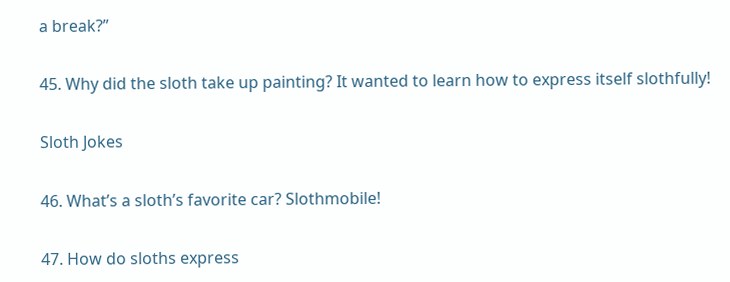a break?”

45. Why did the sloth take up painting? It wanted to learn how to express itself slothfully!

Sloth Jokes

46. What’s a sloth’s favorite car? Slothmobile!

47. How do sloths express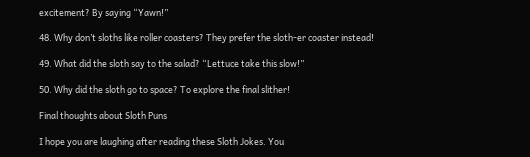excitement? By saying “Yawn!”

48. Why don’t sloths like roller coasters? They prefer the sloth-er coaster instead!

49. What did the sloth say to the salad? “Lettuce take this slow!”

50. Why did the sloth go to space? To explore the final slither!

Final thoughts about Sloth Puns

I hope you are laughing after reading these Sloth Jokes. You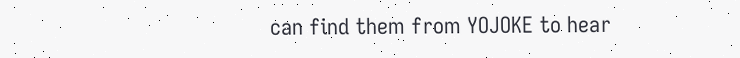can find them from YOJOKE to hear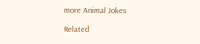more Animal Jokes

Related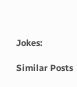Jokes:

Similar Posts